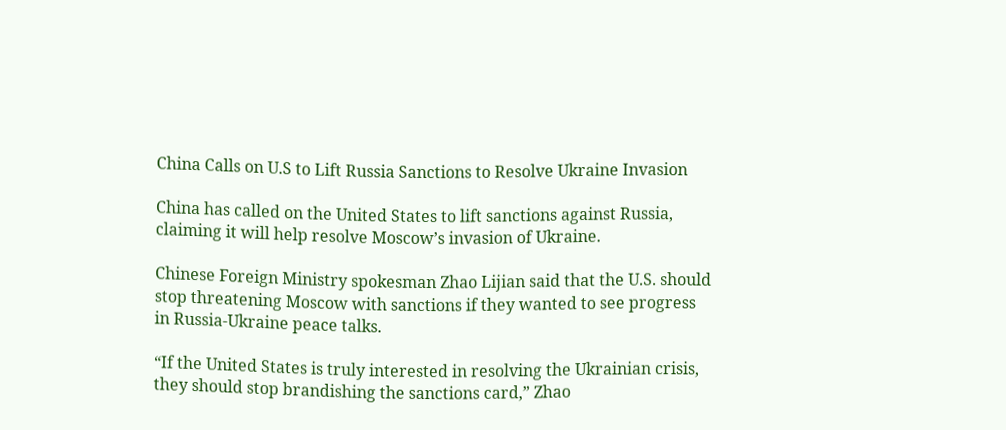China Calls on U.S to Lift Russia Sanctions to Resolve Ukraine Invasion

China has called on the United States to lift sanctions against Russia, claiming it will help resolve Moscow’s invasion of Ukraine.

Chinese Foreign Ministry spokesman Zhao Lijian said that the U.S. should stop threatening Moscow with sanctions if they wanted to see progress in Russia-Ukraine peace talks.

“If the United States is truly interested in resolving the Ukrainian crisis, they should stop brandishing the sanctions card,” Zhao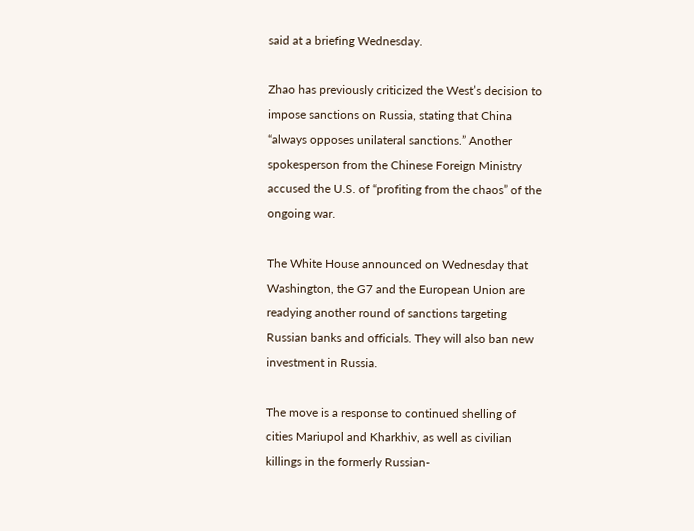said at a briefing Wednesday.

Zhao has previously criticized the West’s decision to impose sanctions on Russia, stating that China “always opposes unilateral sanctions.” Another spokesperson from the Chinese Foreign Ministry accused the U.S. of “profiting from the chaos” of the ongoing war.

The White House announced on Wednesday that Washington, the G7 and the European Union are readying another round of sanctions targeting Russian banks and officials. They will also ban new investment in Russia.

The move is a response to continued shelling of cities Mariupol and Kharkhiv, as well as civilian killings in the formerly Russian-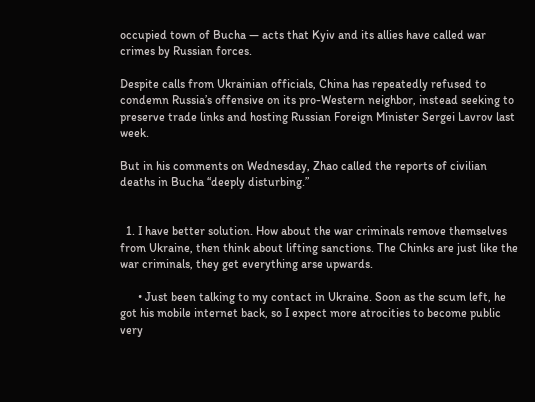occupied town of Bucha — acts that Kyiv and its allies have called war crimes by Russian forces.

Despite calls from Ukrainian officials, China has repeatedly refused to condemn Russia’s offensive on its pro-Western neighbor, instead seeking to preserve trade links and hosting Russian Foreign Minister Sergei Lavrov last week.

But in his comments on Wednesday, Zhao called the reports of civilian deaths in Bucha “deeply disturbing.”


  1. I have better solution. How about the war criminals remove themselves from Ukraine, then think about lifting sanctions. The Chinks are just like the war criminals, they get everything arse upwards.

      • Just been talking to my contact in Ukraine. Soon as the scum left, he got his mobile internet back, so I expect more atrocities to become public very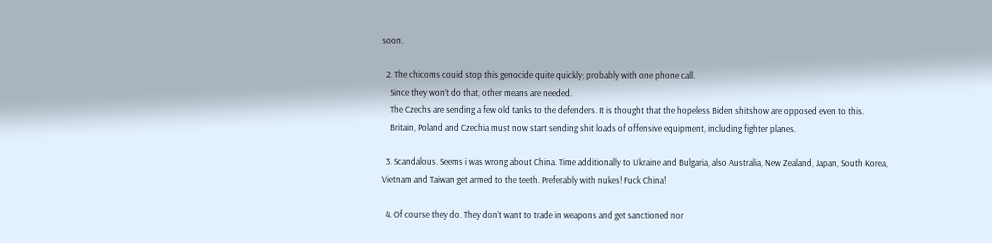soon.

  2. The chicoms couid stop this genocide quite quickly; probably with one phone call.
    Since they won’t do that, other means are needed.
    The Czechs are sending a few old tanks to the defenders. It is thought that the hopeless Biden shitshow are opposed even to this.
    Britain, Poland and Czechia must now start sending shit loads of offensive equipment, including fighter planes.

  3. Scandalous. Seems i was wrong about China. Time additionally to Ukraine and Bulgaria, also Australia, New Zealand, Japan, South Korea, Vietnam and Taiwan get armed to the teeth. Preferably with nukes! Fuck China!

  4. Of course they do. They don’t want to trade in weapons and get sanctioned nor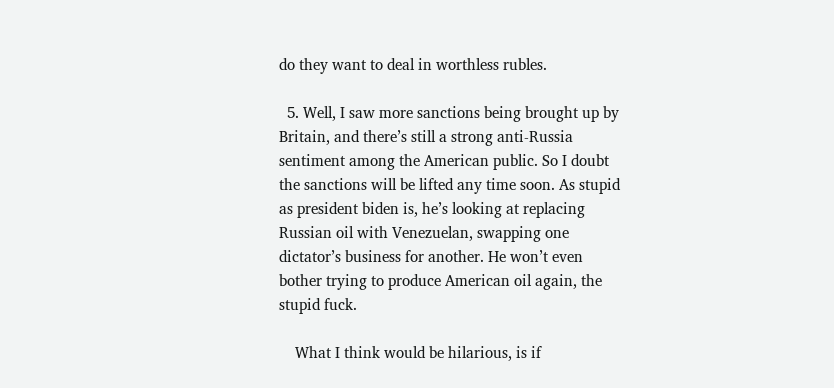do they want to deal in worthless rubles.

  5. Well, I saw more sanctions being brought up by Britain, and there’s still a strong anti-Russia sentiment among the American public. So I doubt the sanctions will be lifted any time soon. As stupid as president biden is, he’s looking at replacing Russian oil with Venezuelan, swapping one dictator’s business for another. He won’t even bother trying to produce American oil again, the stupid fuck.

    What I think would be hilarious, is if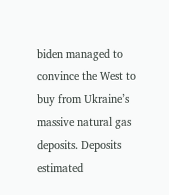biden managed to convince the West to buy from Ukraine’s massive natural gas deposits. Deposits estimated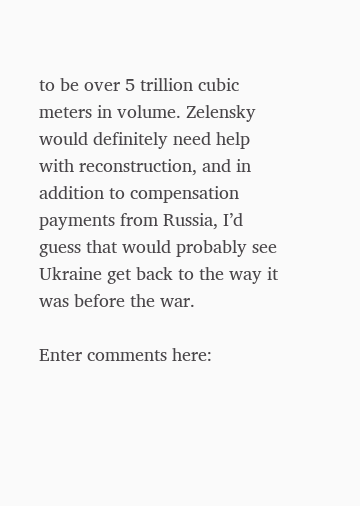to be over 5 trillion cubic meters in volume. Zelensky would definitely need help with reconstruction, and in addition to compensation payments from Russia, I’d guess that would probably see Ukraine get back to the way it was before the war.

Enter comments here: